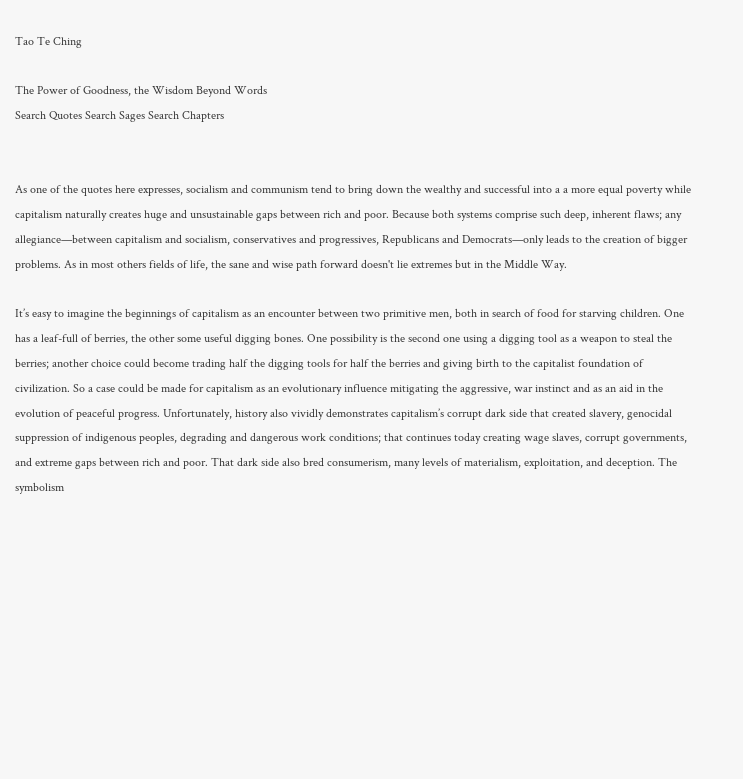Tao Te Ching

The Power of Goodness, the Wisdom Beyond Words
Search Quotes Search Sages Search Chapters


As one of the quotes here expresses, socialism and communism tend to bring down the wealthy and successful into a a more equal poverty while capitalism naturally creates huge and unsustainable gaps between rich and poor. Because both systems comprise such deep, inherent flaws; any allegiance—between capitalism and socialism, conservatives and progressives, Republicans and Democrats—only leads to the creation of bigger problems. As in most others fields of life, the sane and wise path forward doesn't lie extremes but in the Middle Way.

It’s easy to imagine the beginnings of capitalism as an encounter between two primitive men, both in search of food for starving children. One has a leaf-full of berries, the other some useful digging bones. One possibility is the second one using a digging tool as a weapon to steal the berries; another choice could become trading half the digging tools for half the berries and giving birth to the capitalist foundation of civilization. So a case could be made for capitalism as an evolutionary influence mitigating the aggressive, war instinct and as an aid in the evolution of peaceful progress. Unfortunately, history also vividly demonstrates capitalism’s corrupt dark side that created slavery, genocidal suppression of indigenous peoples, degrading and dangerous work conditions; that continues today creating wage slaves, corrupt governments, and extreme gaps between rich and poor. That dark side also bred consumerism, many levels of materialism, exploitation, and deception. The symbolism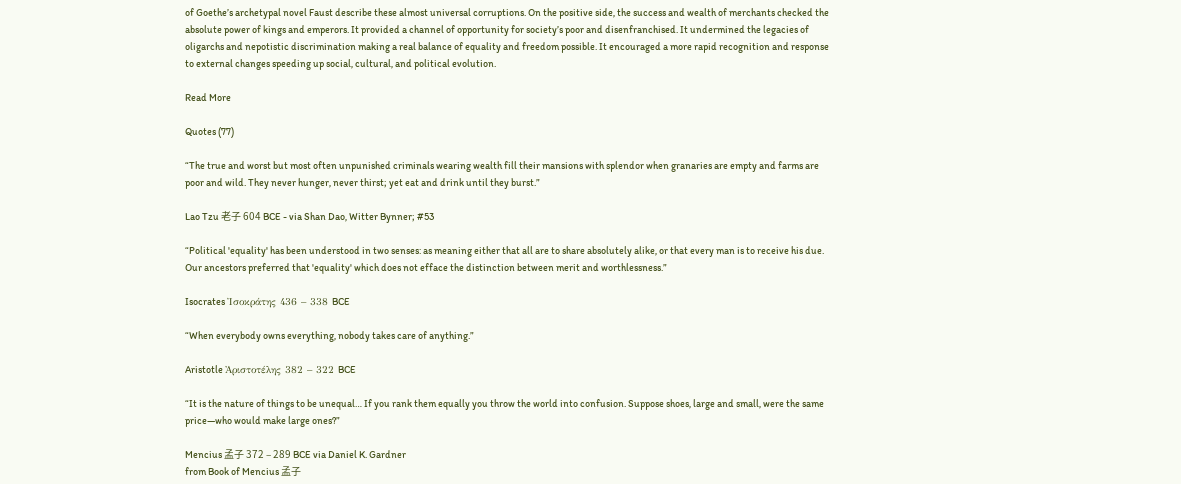of Goethe’s archetypal novel Faust describe these almost universal corruptions. On the positive side, the success and wealth of merchants checked the absolute power of kings and emperors. It provided a channel of opportunity for society’s poor and disenfranchised. It undermined the legacies of oligarchs and nepotistic discrimination making a real balance of equality and freedom possible. It encouraged a more rapid recognition and response to external changes speeding up social, cultural, and political evolution.

Read More

Quotes (77)

“The true and worst but most often unpunished criminals wearing wealth fill their mansions with splendor when granaries are empty and farms are poor and wild. They never hunger, never thirst; yet eat and drink until they burst.”

Lao Tzu 老子 604 BCE - via Shan Dao, Witter Bynner; #53

“Political 'equality' has been understood in two senses: as meaning either that all are to share absolutely alike, or that every man is to receive his due. Our ancestors preferred that 'equality' which does not efface the distinction between merit and worthlessness.”

Isocrates Ἰσοκράτης 436 – 338 BCE

“When everybody owns everything, nobody takes care of anything.”

Aristotle Ἀριστοτέλης 382 – 322 BCE

“It is the nature of things to be unequal… If you rank them equally you throw the world into confusion. Suppose shoes, large and small, were the same price—who would make large ones?”

Mencius 孟子 372 – 289 BCE via Daniel K. Gardner
from Book of Mencius 孟子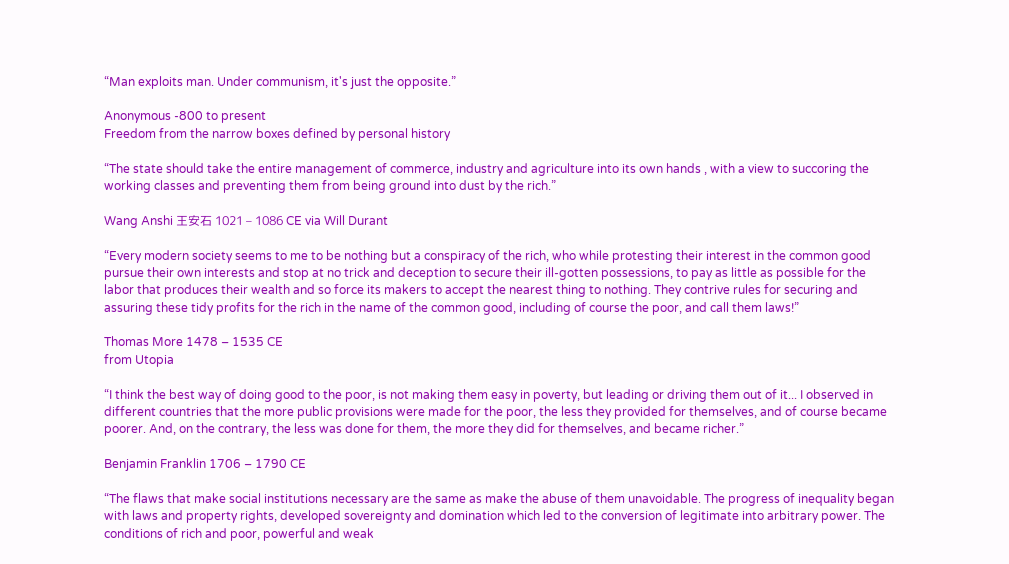“Man exploits man. Under communism, it's just the opposite.”

Anonymous -800 to present
Freedom from the narrow boxes defined by personal history

“The state should take the entire management of commerce, industry and agriculture into its own hands , with a view to succoring the working classes and preventing them from being ground into dust by the rich.”

Wang Anshi 王安石 1021 – 1086 CE via Will Durant

“Every modern society seems to me to be nothing but a conspiracy of the rich, who while protesting their interest in the common good pursue their own interests and stop at no trick and deception to secure their ill-gotten possessions, to pay as little as possible for the labor that produces their wealth and so force its makers to accept the nearest thing to nothing. They contrive rules for securing and assuring these tidy profits for the rich in the name of the common good, including of course the poor, and call them laws!”

Thomas More 1478 – 1535 CE
from Utopia

“I think the best way of doing good to the poor, is not making them easy in poverty, but leading or driving them out of it... I observed in different countries that the more public provisions were made for the poor, the less they provided for themselves, and of course became poorer. And, on the contrary, the less was done for them, the more they did for themselves, and became richer.”

Benjamin Franklin 1706 – 1790 CE

“The flaws that make social institutions necessary are the same as make the abuse of them unavoidable. The progress of inequality began with laws and property rights, developed sovereignty and domination which led to the conversion of legitimate into arbitrary power. The conditions of rich and poor, powerful and weak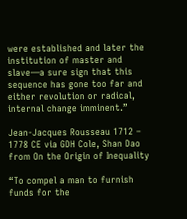were established and later the institution of master and slave—a sure sign that this sequence has gone too far and either revolution or radical, internal change imminent.”

Jean-Jacques Rousseau 1712 – 1778 CE via GDH Cole, Shan Dao
from On the Origin of Inequality

“To compel a man to furnish funds for the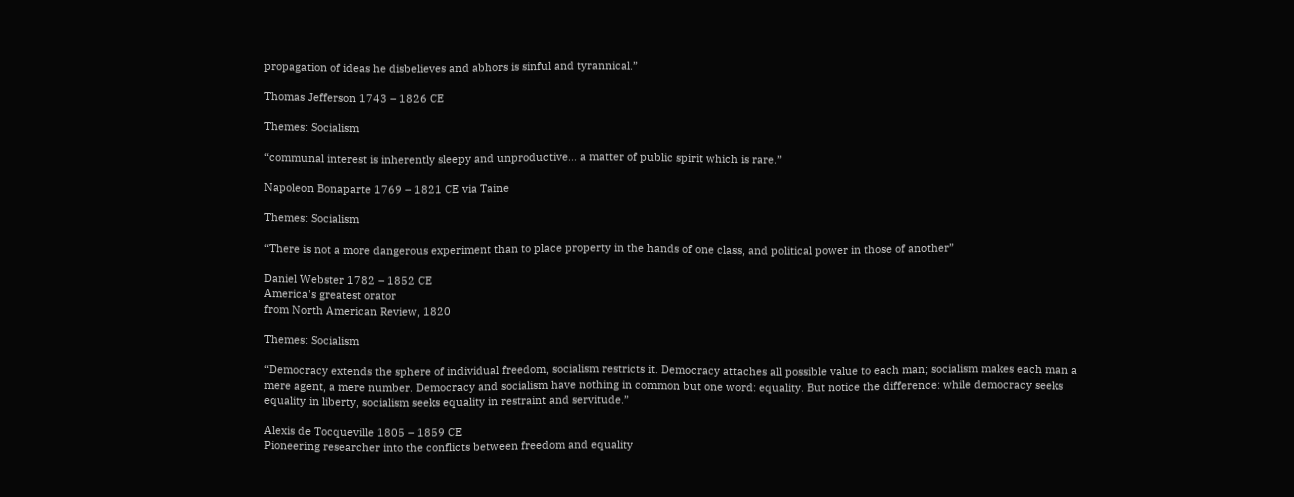propagation of ideas he disbelieves and abhors is sinful and tyrannical.”

Thomas Jefferson 1743 – 1826 CE

Themes: Socialism

“communal interest is inherently sleepy and unproductive... a matter of public spirit which is rare.”

Napoleon Bonaparte 1769 – 1821 CE via Taine

Themes: Socialism

“There is not a more dangerous experiment than to place property in the hands of one class, and political power in those of another”

Daniel Webster 1782 – 1852 CE
America's greatest orator
from North American Review, 1820

Themes: Socialism

“Democracy extends the sphere of individual freedom, socialism restricts it. Democracy attaches all possible value to each man; socialism makes each man a mere agent, a mere number. Democracy and socialism have nothing in common but one word: equality. But notice the difference: while democracy seeks equality in liberty, socialism seeks equality in restraint and servitude.”

Alexis de Tocqueville 1805 – 1859 CE
Pioneering researcher into the conflicts between freedom and equality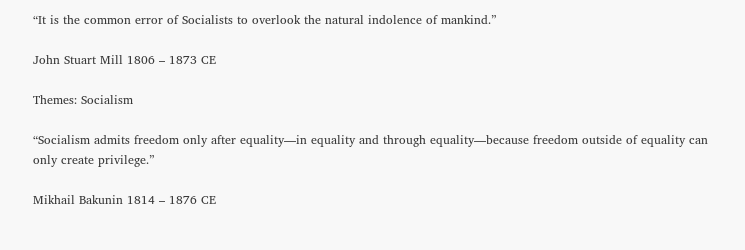“It is the common error of Socialists to overlook the natural indolence of mankind.”

John Stuart Mill 1806 – 1873 CE

Themes: Socialism

“Socialism admits freedom only after equality—in equality and through equality—because freedom outside of equality can only create privilege.”

Mikhail Bakunin 1814 – 1876 CE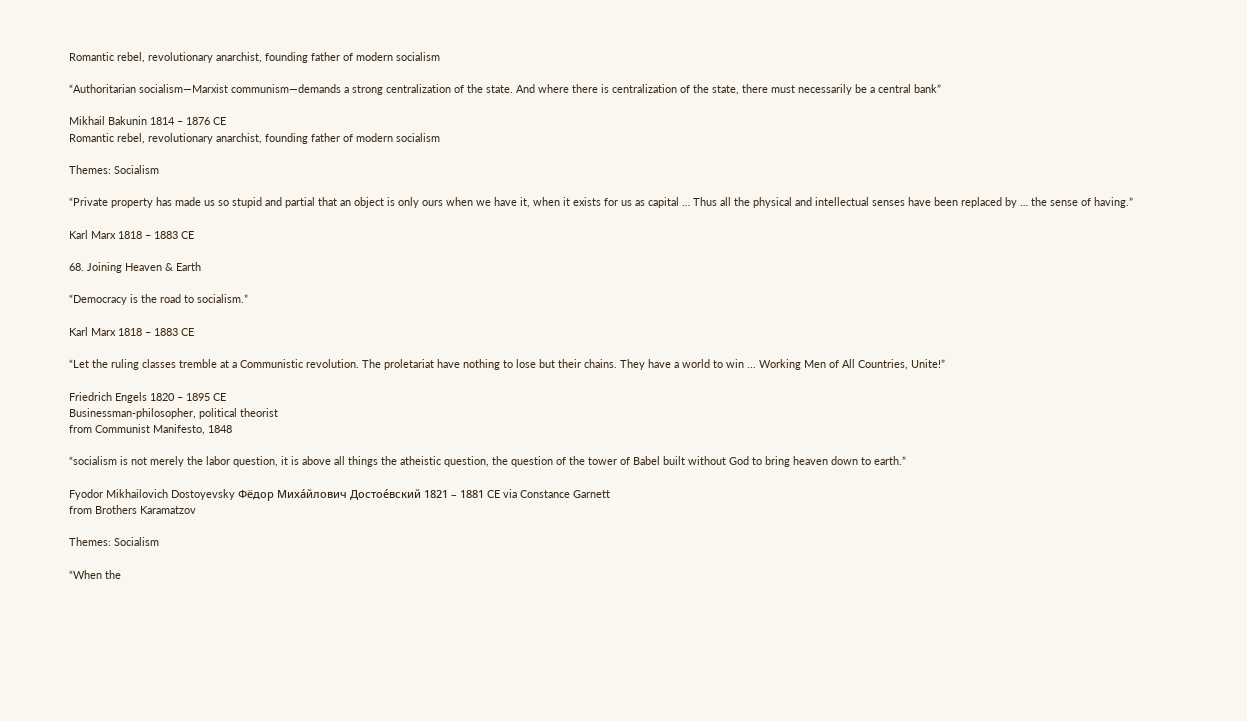Romantic rebel, revolutionary anarchist, founding father of modern socialism

“Authoritarian socialism—Marxist communism—demands a strong centralization of the state. And where there is centralization of the state, there must necessarily be a central bank”

Mikhail Bakunin 1814 – 1876 CE
Romantic rebel, revolutionary anarchist, founding father of modern socialism

Themes: Socialism

“Private property has made us so stupid and partial that an object is only ours when we have it, when it exists for us as capital … Thus all the physical and intellectual senses have been replaced by … the sense of having.”

Karl Marx 1818 – 1883 CE

68. Joining Heaven & Earth

“Democracy is the road to socialism.”

Karl Marx 1818 – 1883 CE

“Let the ruling classes tremble at a Communistic revolution. The proletariat have nothing to lose but their chains. They have a world to win ... Working Men of All Countries, Unite!”

Friedrich Engels 1820 – 1895 CE
Businessman-philosopher, political theorist
from Communist Manifesto, 1848

“socialism is not merely the labor question, it is above all things the atheistic question, the question of the tower of Babel built without God to bring heaven down to earth.”

Fyodor Mikhailovich Dostoyevsky Фёдор Миха́йлович Достое́вский 1821 – 1881 CE via Constance Garnett
from Brothers Karamatzov

Themes: Socialism

“When the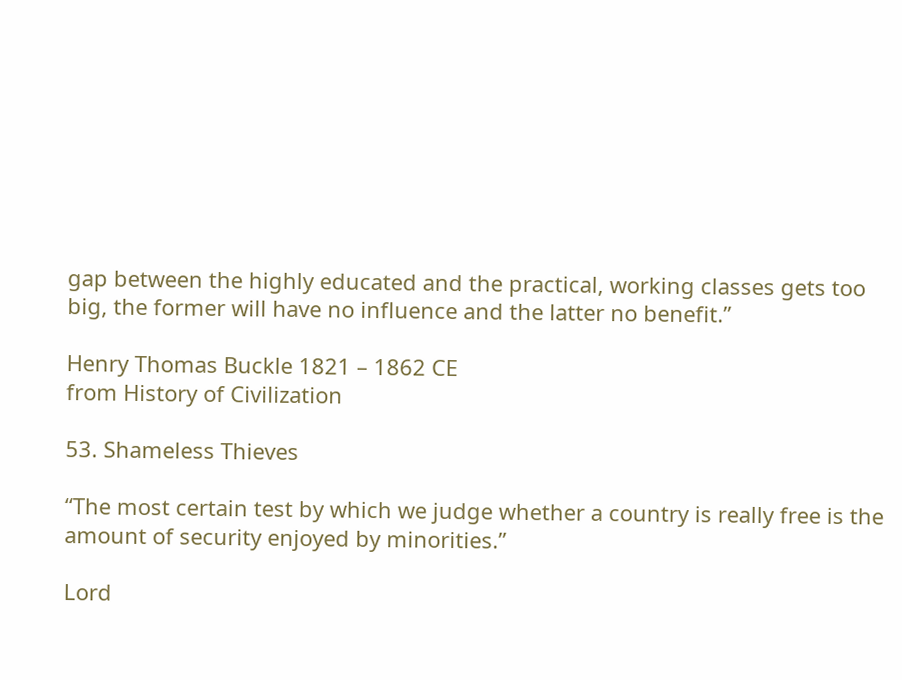gap between the highly educated and the practical, working classes gets too big, the former will have no influence and the latter no benefit.”

Henry Thomas Buckle 1821 – 1862 CE
from History of Civilization

53. Shameless Thieves

“The most certain test by which we judge whether a country is really free is the amount of security enjoyed by minorities.”

Lord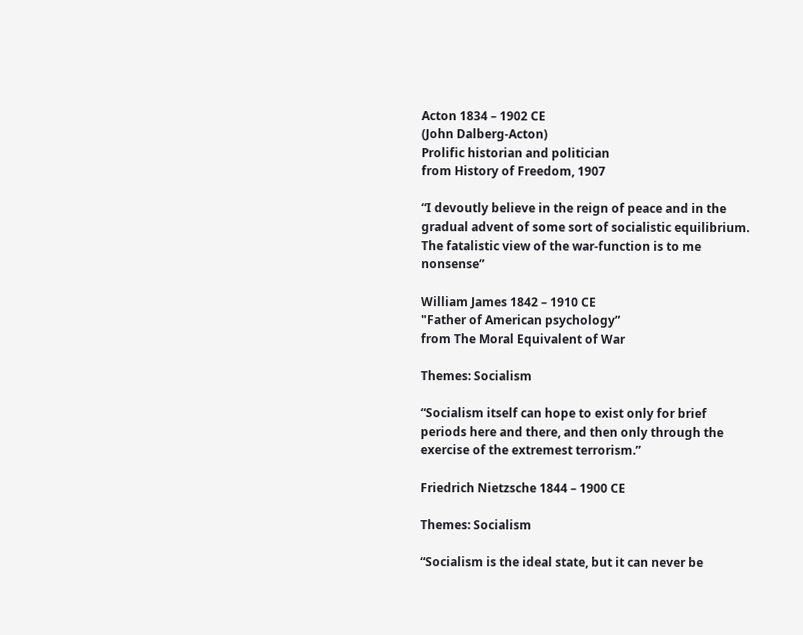Acton 1834 – 1902 CE
(John Dalberg-Acton)
Prolific historian and politician
from History of Freedom, 1907

“I devoutly believe in the reign of peace and in the gradual advent of some sort of socialistic equilibrium. The fatalistic view of the war-function is to me nonsense”

William James 1842 – 1910 CE
"Father of American psychology”
from The Moral Equivalent of War

Themes: Socialism

“Socialism itself can hope to exist only for brief periods here and there, and then only through the exercise of the extremest terrorism.”

Friedrich Nietzsche 1844 – 1900 CE

Themes: Socialism

“Socialism is the ideal state, but it can never be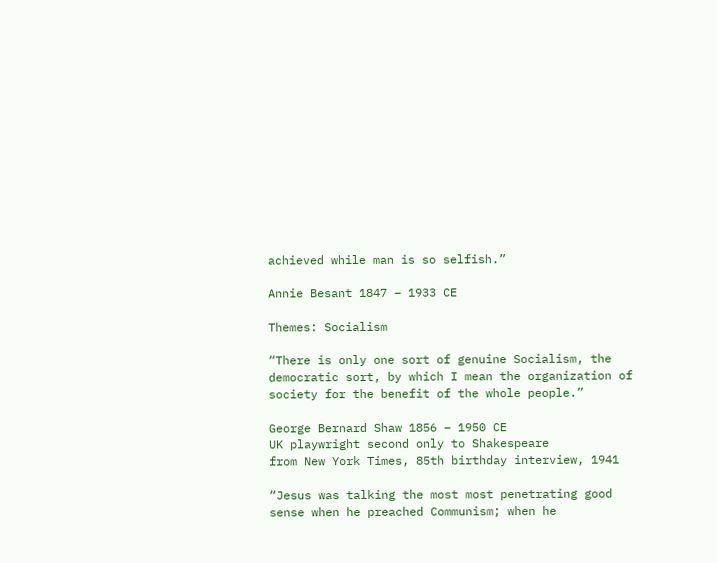achieved while man is so selfish.”

Annie Besant 1847 – 1933 CE

Themes: Socialism

“There is only one sort of genuine Socialism, the democratic sort, by which I mean the organization of society for the benefit of the whole people.”

George Bernard Shaw 1856 – 1950 CE
UK playwright second only to Shakespeare
from New York Times, 85th birthday interview, 1941

“Jesus was talking the most most penetrating good sense when he preached Communism; when he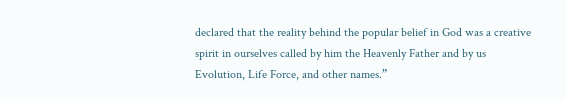declared that the reality behind the popular belief in God was a creative spirit in ourselves called by him the Heavenly Father and by us Evolution, Life Force, and other names.”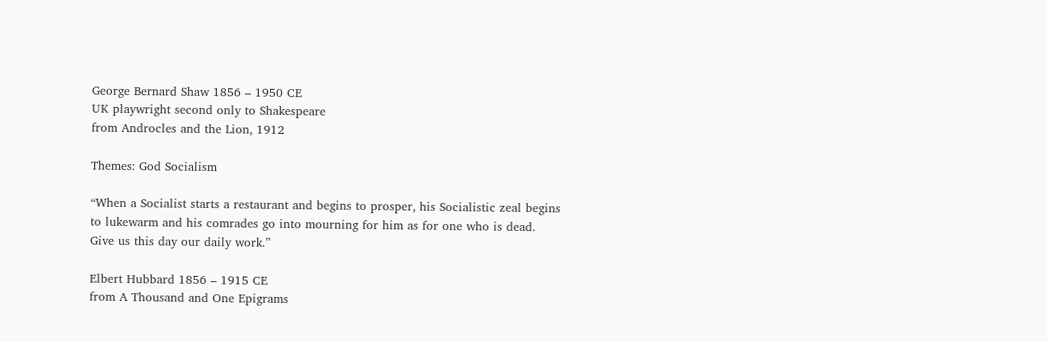George Bernard Shaw 1856 – 1950 CE
UK playwright second only to Shakespeare
from Androcles and the Lion, 1912

Themes: God Socialism

“When a Socialist starts a restaurant and begins to prosper, his Socialistic zeal begins to lukewarm and his comrades go into mourning for him as for one who is dead. Give us this day our daily work.”

Elbert Hubbard 1856 – 1915 CE
from A Thousand and One Epigrams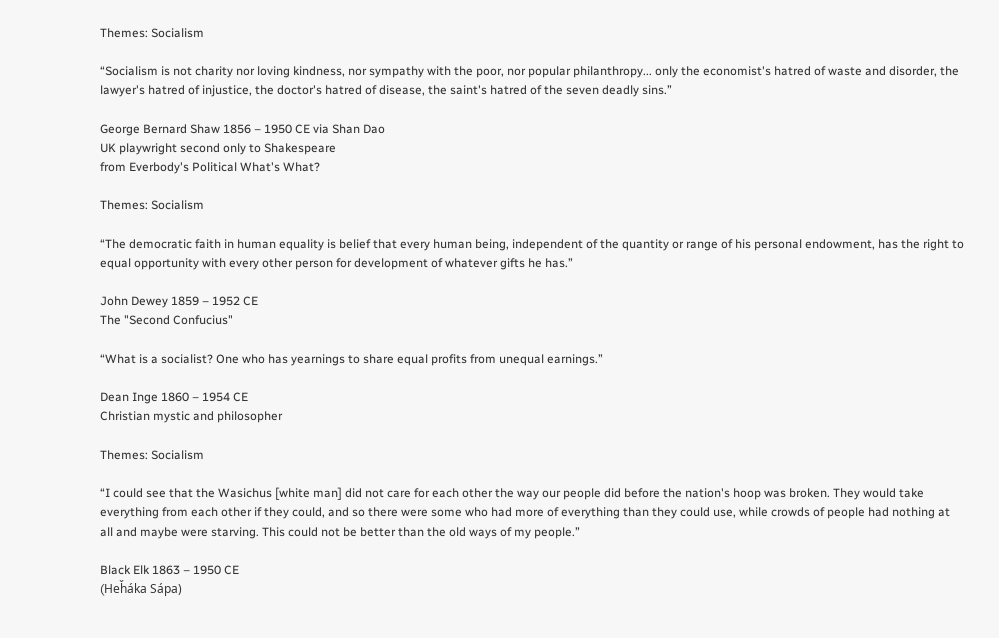Themes: Socialism

“Socialism is not charity nor loving kindness, nor sympathy with the poor, nor popular philanthropy... only the economist's hatred of waste and disorder, the lawyer's hatred of injustice, the doctor's hatred of disease, the saint's hatred of the seven deadly sins.”

George Bernard Shaw 1856 – 1950 CE via Shan Dao
UK playwright second only to Shakespeare
from Everbody's Political What's What?

Themes: Socialism

“The democratic faith in human equality is belief that every human being, independent of the quantity or range of his personal endowment, has the right to equal opportunity with every other person for development of whatever gifts he has.”

John Dewey 1859 – 1952 CE
The "Second Confucius"

“What is a socialist? One who has yearnings to share equal profits from unequal earnings.”

Dean Inge 1860 – 1954 CE
Christian mystic and philosopher

Themes: Socialism

“I could see that the Wasichus [white man] did not care for each other the way our people did before the nation's hoop was broken. They would take everything from each other if they could, and so there were some who had more of everything than they could use, while crowds of people had nothing at all and maybe were starving. This could not be better than the old ways of my people.”

Black Elk 1863 – 1950 CE
(Heȟáka Sápa)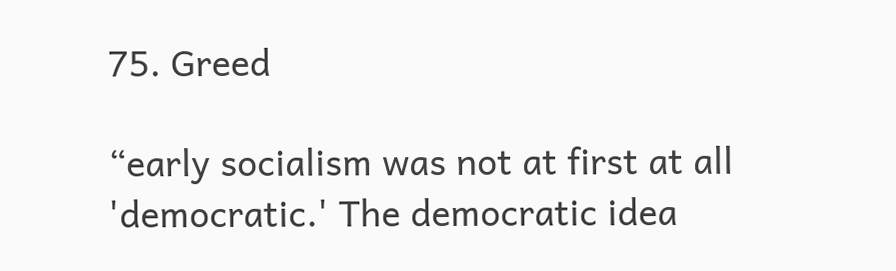75. Greed

“early socialism was not at first at all 'democratic.' The democratic idea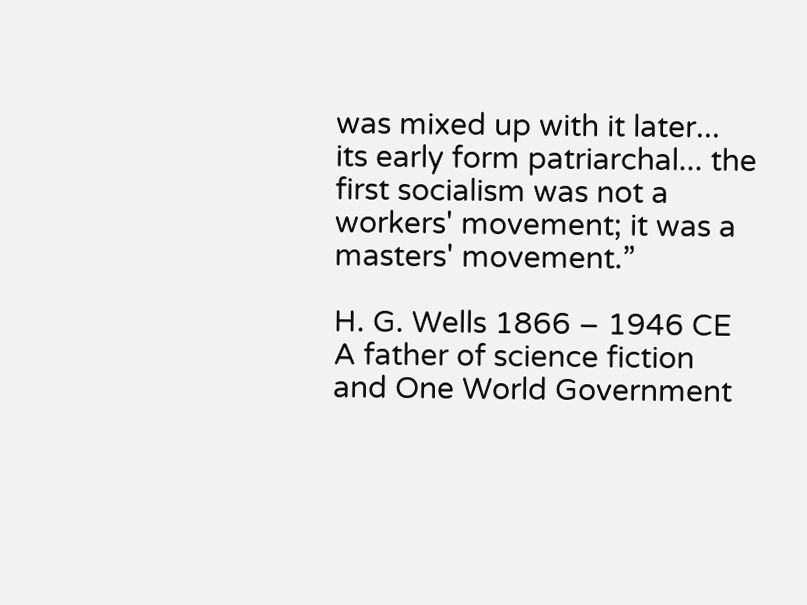was mixed up with it later... its early form patriarchal... the first socialism was not a workers' movement; it was a masters' movement.”

H. G. Wells 1866 – 1946 CE
A father of science fiction and One World Government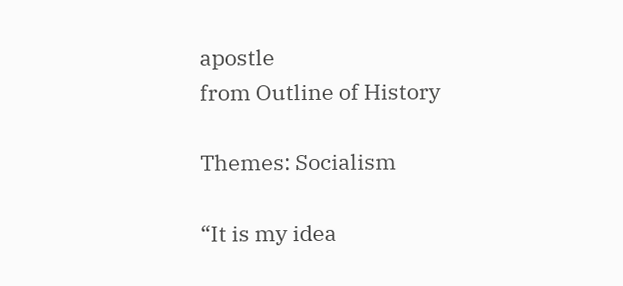apostle
from Outline of History

Themes: Socialism

“It is my idea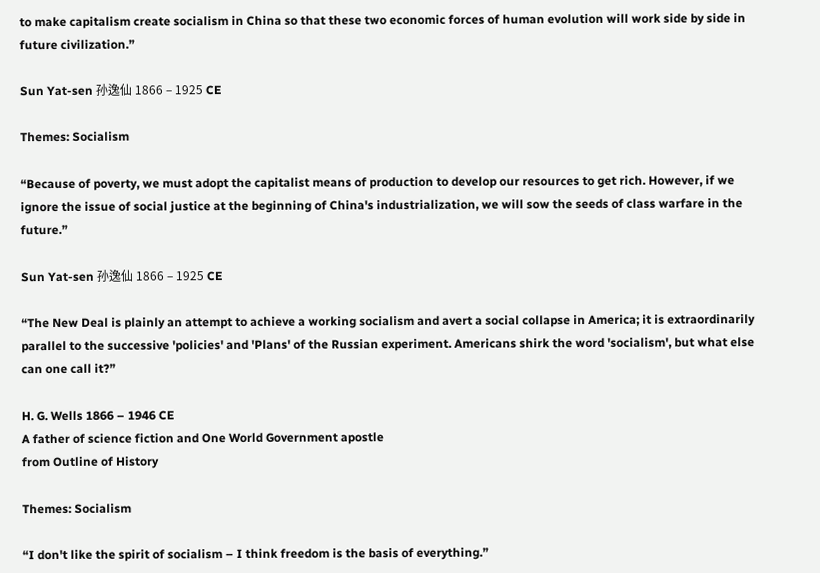to make capitalism create socialism in China so that these two economic forces of human evolution will work side by side in future civilization.”

Sun Yat-sen 孙逸仙 1866 – 1925 CE

Themes: Socialism

“Because of poverty, we must adopt the capitalist means of production to develop our resources to get rich. However, if we ignore the issue of social justice at the beginning of China's industrialization, we will sow the seeds of class warfare in the future.”

Sun Yat-sen 孙逸仙 1866 – 1925 CE

“The New Deal is plainly an attempt to achieve a working socialism and avert a social collapse in America; it is extraordinarily parallel to the successive 'policies' and 'Plans' of the Russian experiment. Americans shirk the word 'socialism', but what else can one call it?”

H. G. Wells 1866 – 1946 CE
A father of science fiction and One World Government apostle
from Outline of History

Themes: Socialism

“I don't like the spirit of socialism – I think freedom is the basis of everything.”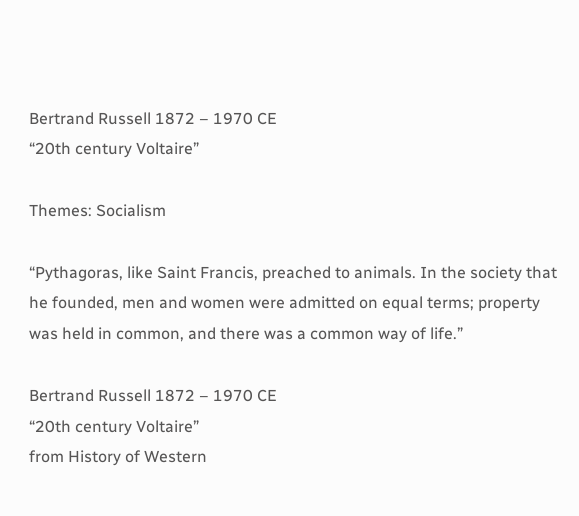Bertrand Russell 1872 – 1970 CE
“20th century Voltaire”

Themes: Socialism

“Pythagoras, like Saint Francis, preached to animals. In the society that he founded, men and women were admitted on equal terms; property was held in common, and there was a common way of life.”

Bertrand Russell 1872 – 1970 CE
“20th century Voltaire”
from History of Western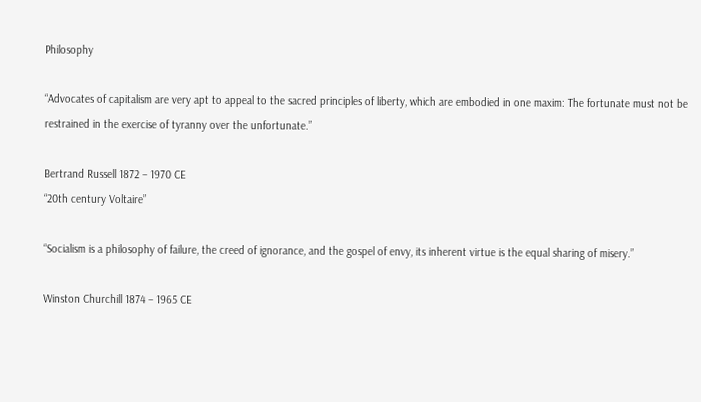Philosophy

“Advocates of capitalism are very apt to appeal to the sacred principles of liberty, which are embodied in one maxim: The fortunate must not be restrained in the exercise of tyranny over the unfortunate.”

Bertrand Russell 1872 – 1970 CE
“20th century Voltaire”

“Socialism is a philosophy of failure, the creed of ignorance, and the gospel of envy, its inherent virtue is the equal sharing of misery.”

Winston Churchill 1874 – 1965 CE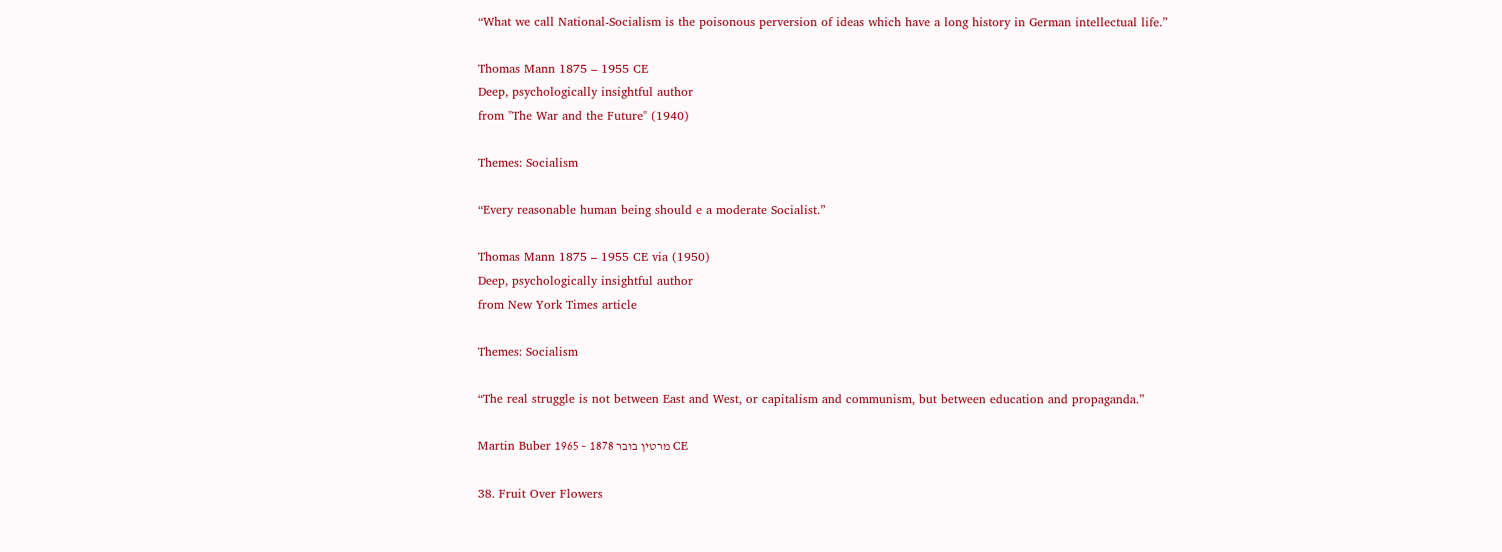“What we call National-Socialism is the poisonous perversion of ideas which have a long history in German intellectual life.”

Thomas Mann 1875 – 1955 CE
Deep, psychologically insightful author
from "The War and the Future" (1940)

Themes: Socialism

“Every reasonable human being should e a moderate Socialist.”

Thomas Mann 1875 – 1955 CE via (1950)
Deep, psychologically insightful author
from New York Times article

Themes: Socialism

“The real struggle is not between East and West, or capitalism and communism, but between education and propaganda.”

Martin Buber מרטין בובר 1878 – 1965 CE

38. Fruit Over Flowers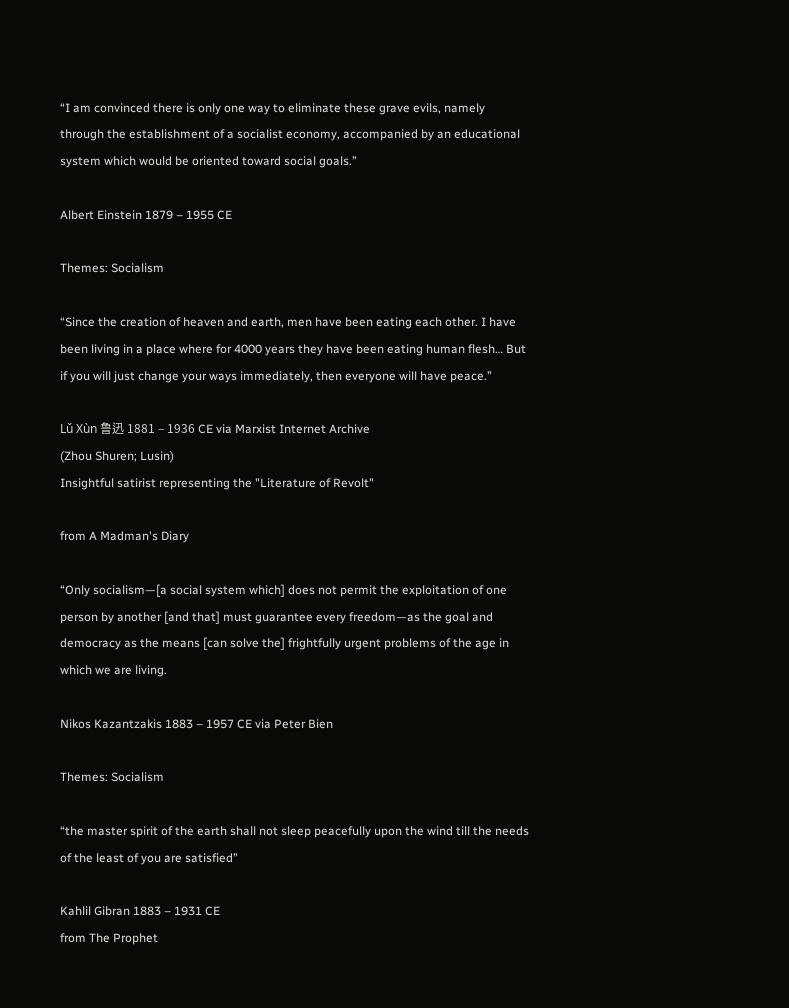“I am convinced there is only one way to eliminate these grave evils, namely through the establishment of a socialist economy, accompanied by an educational system which would be oriented toward social goals.”

Albert Einstein 1879 – 1955 CE

Themes: Socialism

“Since the creation of heaven and earth, men have been eating each other. I have been living in a place where for 4000 years they have been eating human flesh… But if you will just change your ways immediately, then everyone will have peace.”

Lǔ Xùn 鲁迅 1881 – 1936 CE via Marxist Internet Archive
(Zhou Shuren; Lusin)
Insightful satirist representing the "Literature of Revolt"

from A Madman's Diary

“Only socialism—[a social system which] does not permit the exploitation of one person by another [and that] must guarantee every freedom—as the goal and democracy as the means [can solve the] frightfully urgent problems of the age in which we are living.

Nikos Kazantzakis 1883 – 1957 CE via Peter Bien

Themes: Socialism

“the master spirit of the earth shall not sleep peacefully upon the wind till the needs of the least of you are satisfied”

Kahlil Gibran 1883 – 1931 CE
from The Prophet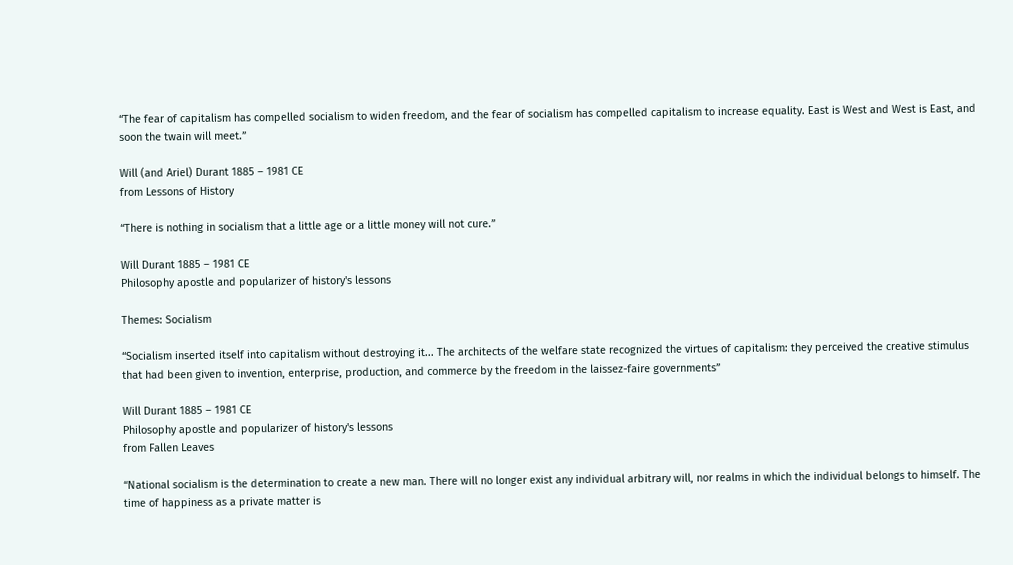“The fear of capitalism has compelled socialism to widen freedom, and the fear of socialism has compelled capitalism to increase equality. East is West and West is East, and soon the twain will meet.”

Will (and Ariel) Durant 1885 – 1981 CE
from Lessons of History

“There is nothing in socialism that a little age or a little money will not cure.”

Will Durant 1885 – 1981 CE
Philosophy apostle and popularizer of history's lessons

Themes: Socialism

“Socialism inserted itself into capitalism without destroying it... The architects of the welfare state recognized the virtues of capitalism: they perceived the creative stimulus that had been given to invention, enterprise, production, and commerce by the freedom in the laissez-faire governments”

Will Durant 1885 – 1981 CE
Philosophy apostle and popularizer of history's lessons
from Fallen Leaves

“National socialism is the determination to create a new man. There will no longer exist any individual arbitrary will, nor realms in which the individual belongs to himself. The time of happiness as a private matter is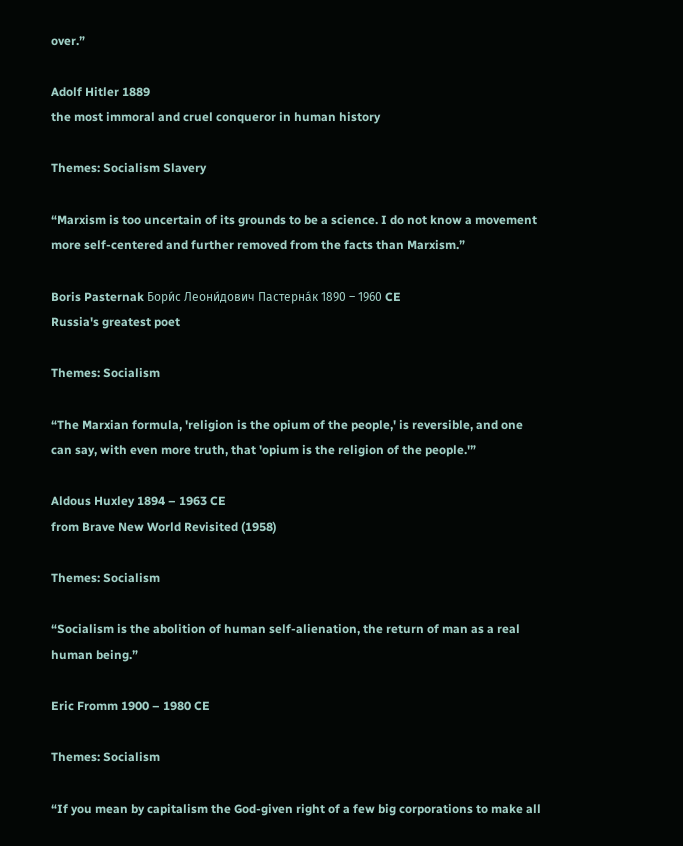over.”

Adolf Hitler 1889
the most immoral and cruel conqueror in human history

Themes: Socialism Slavery

“Marxism is too uncertain of its grounds to be a science. I do not know a movement more self-centered and further removed from the facts than Marxism.”

Boris Pasternak Бори́с Леони́дович Пастерна́к 1890 – 1960 CE
Russia's greatest poet

Themes: Socialism

“The Marxian formula, 'religion is the opium of the people,' is reversible, and one can say, with even more truth, that 'opium is the religion of the people.'”

Aldous Huxley 1894 – 1963 CE
from Brave New World Revisited (1958)

Themes: Socialism

“Socialism is the abolition of human self-alienation, the return of man as a real human being.”

Eric Fromm 1900 – 1980 CE

Themes: Socialism

“If you mean by capitalism the God-given right of a few big corporations to make all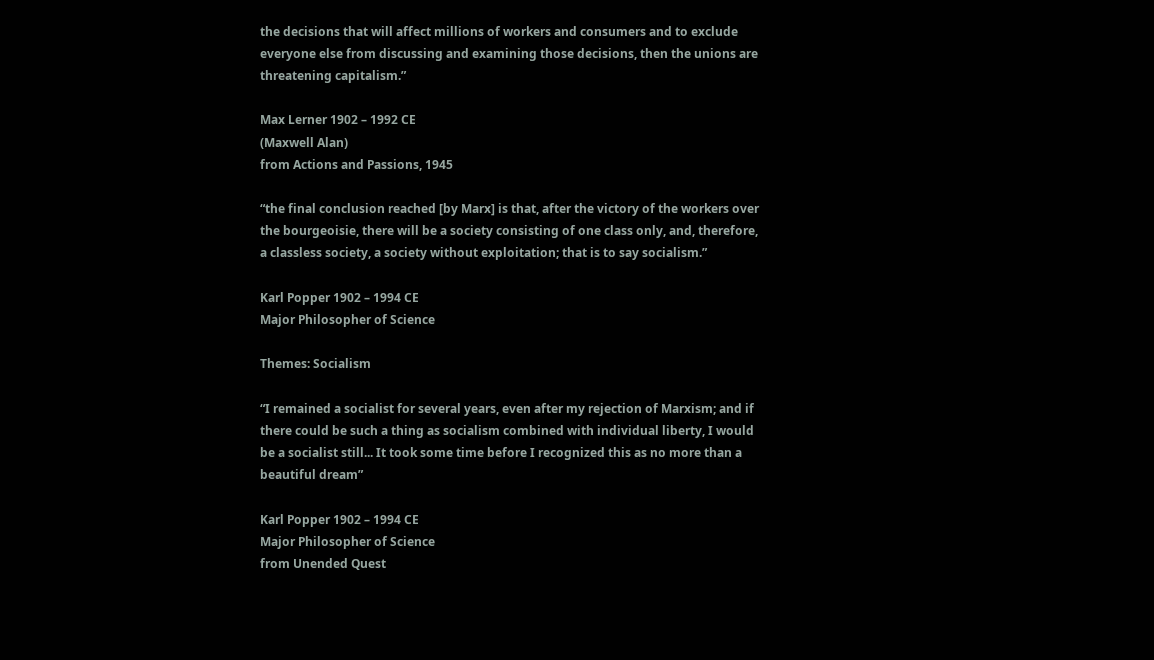the decisions that will affect millions of workers and consumers and to exclude everyone else from discussing and examining those decisions, then the unions are threatening capitalism.”

Max Lerner 1902 – 1992 CE
(Maxwell Alan)
from Actions and Passions, 1945

“the final conclusion reached [by Marx] is that, after the victory of the workers over the bourgeoisie, there will be a society consisting of one class only, and, therefore, a classless society, a society without exploitation; that is to say socialism.”

Karl Popper 1902 – 1994 CE
Major Philosopher of Science

Themes: Socialism

“I remained a socialist for several years, even after my rejection of Marxism; and if there could be such a thing as socialism combined with individual liberty, I would be a socialist still... It took some time before I recognized this as no more than a beautiful dream”

Karl Popper 1902 – 1994 CE
Major Philosopher of Science
from Unended Quest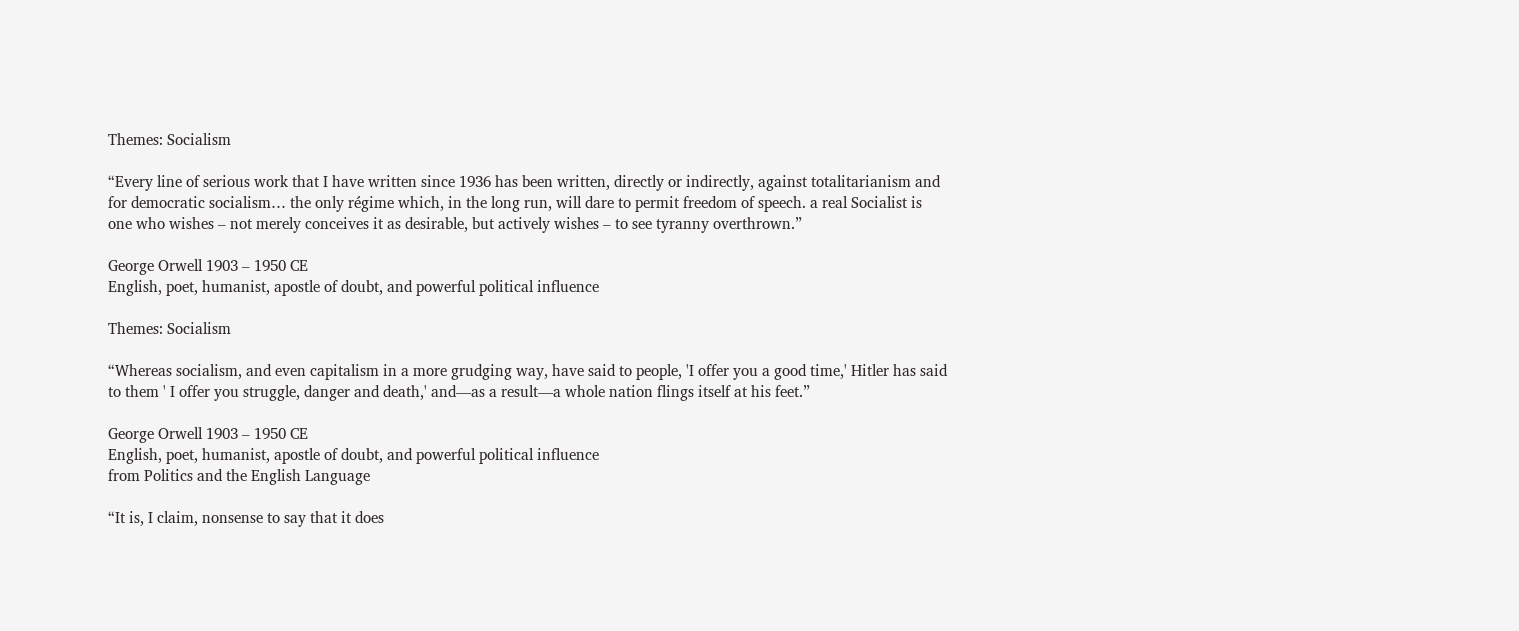Themes: Socialism

“Every line of serious work that I have written since 1936 has been written, directly or indirectly, against totalitarianism and for democratic socialism… the only régime which, in the long run, will dare to permit freedom of speech. a real Socialist is one who wishes – not merely conceives it as desirable, but actively wishes – to see tyranny overthrown.”

George Orwell 1903 – 1950 CE
English, poet, humanist, apostle of doubt, and powerful political influence

Themes: Socialism

“Whereas socialism, and even capitalism in a more grudging way, have said to people, 'I offer you a good time,' Hitler has said to them ' I offer you struggle, danger and death,' and—as a result—a whole nation flings itself at his feet.”

George Orwell 1903 – 1950 CE
English, poet, humanist, apostle of doubt, and powerful political influence
from Politics and the English Language

“It is, I claim, nonsense to say that it does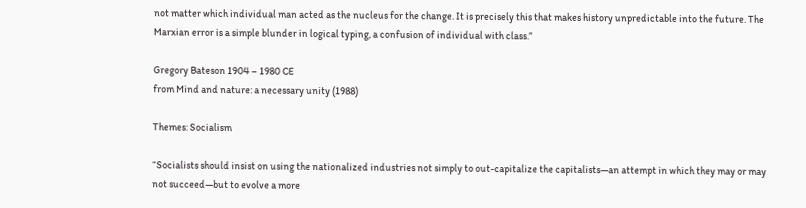not matter which individual man acted as the nucleus for the change. It is precisely this that makes history unpredictable into the future. The Marxian error is a simple blunder in logical typing, a confusion of individual with class.”

Gregory Bateson 1904 – 1980 CE
from Mind and nature: a necessary unity (1988)

Themes: Socialism

“Socialists should insist on using the nationalized industries not simply to out-capitalize the capitalists—an attempt in which they may or may not succeed—but to evolve a more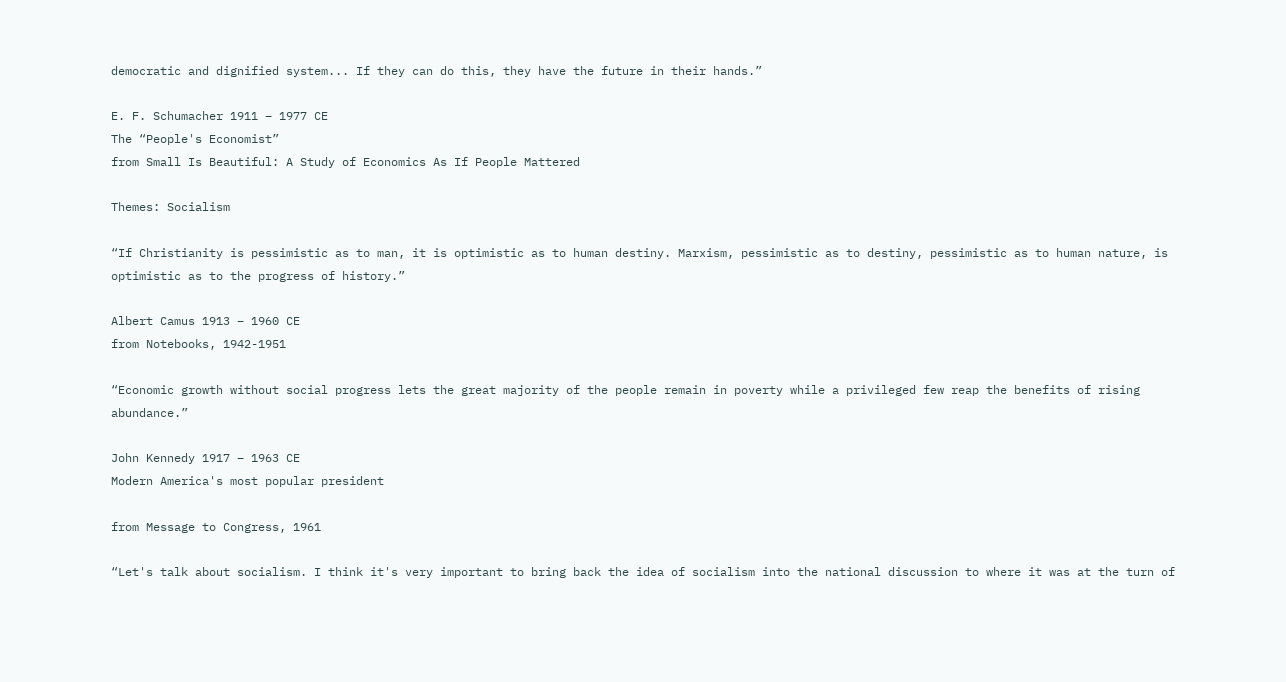democratic and dignified system... If they can do this, they have the future in their hands.”

E. F. Schumacher 1911 – 1977 CE
The “People's Economist”
from Small Is Beautiful: A Study of Economics As If People Mattered

Themes: Socialism

“If Christianity is pessimistic as to man, it is optimistic as to human destiny. Marxism, pessimistic as to destiny, pessimistic as to human nature, is optimistic as to the progress of history.”

Albert Camus 1913 – 1960 CE
from Notebooks, 1942-1951

“Economic growth without social progress lets the great majority of the people remain in poverty while a privileged few reap the benefits of rising abundance.”

John Kennedy 1917 – 1963 CE
Modern America's most popular president

from Message to Congress, 1961

“Let's talk about socialism. I think it's very important to bring back the idea of socialism into the national discussion to where it was at the turn of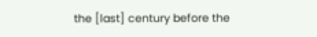the [last] century before the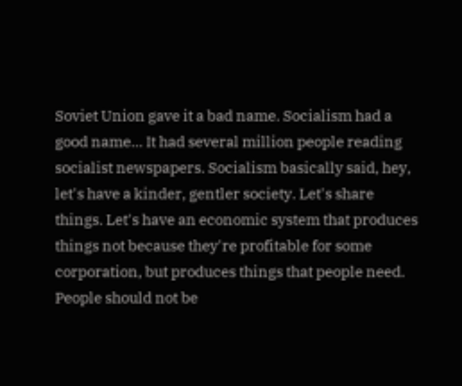Soviet Union gave it a bad name. Socialism had a good name... It had several million people reading socialist newspapers. Socialism basically said, hey, let's have a kinder, gentler society. Let's share things. Let's have an economic system that produces things not because they're profitable for some corporation, but produces things that people need. People should not be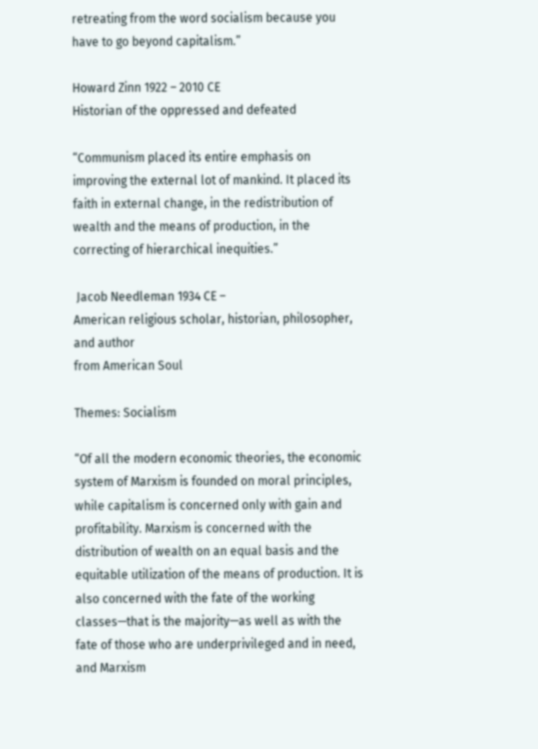retreating from the word socialism because you have to go beyond capitalism.”

Howard Zinn 1922 – 2010 CE
Historian of the oppressed and defeated

“Communism placed its entire emphasis on improving the external lot of mankind. It placed its faith in external change, in the redistribution of wealth and the means of production, in the correcting of hierarchical inequities.”

 Jacob Needleman 1934 CE –
American religious scholar, historian, philosopher, and author
from American Soul

Themes: Socialism

“Of all the modern economic theories, the economic system of Marxism is founded on moral principles, while capitalism is concerned only with gain and profitability. Marxism is concerned with the distribution of wealth on an equal basis and the equitable utilization of the means of production. It is also concerned with the fate of the working classes—that is the majority—as well as with the fate of those who are underprivileged and in need, and Marxism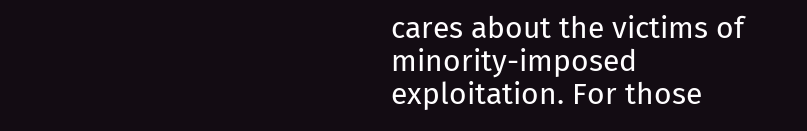cares about the victims of minority-imposed exploitation. For those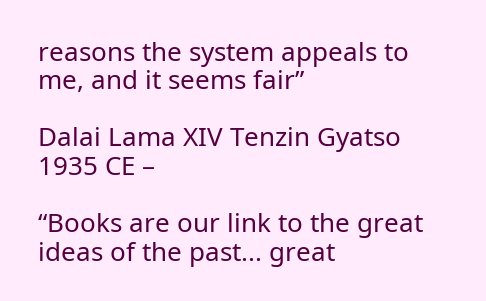reasons the system appeals to me, and it seems fair”

Dalai Lama XIV Tenzin Gyatso 1935 CE –

“Books are our link to the great ideas of the past... great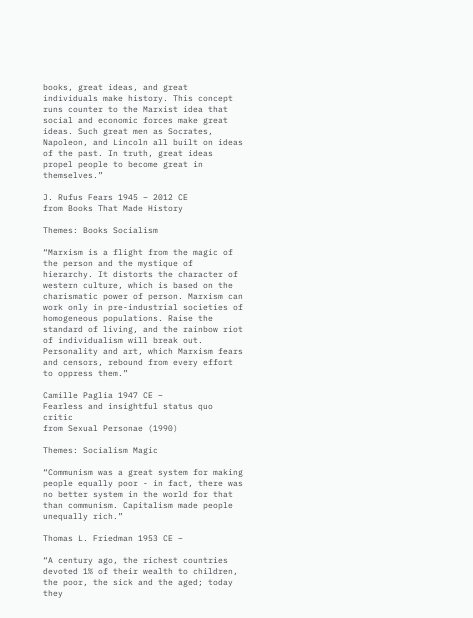books, great ideas, and great individuals make history. This concept runs counter to the Marxist idea that social and economic forces make great ideas. Such great men as Socrates, Napoleon, and Lincoln all built on ideas of the past. In truth, great ideas propel people to become great in themselves.”

J. Rufus Fears 1945 – 2012 CE
from Books That Made History

Themes: Books Socialism

“Marxism is a flight from the magic of the person and the mystique of hierarchy. It distorts the character of western culture, which is based on the charismatic power of person. Marxism can work only in pre-industrial societies of homogeneous populations. Raise the standard of living, and the rainbow riot of individualism will break out. Personality and art, which Marxism fears and censors, rebound from every effort to oppress them.”

Camille Paglia 1947 CE –
Fearless and insightful status quo critic
from Sexual Personae (1990)

Themes: Socialism Magic

“Communism was a great system for making people equally poor - in fact, there was no better system in the world for that than communism. Capitalism made people unequally rich.”

Thomas L. Friedman 1953 CE –

“A century ago, the richest countries devoted 1% of their wealth to children, the poor, the sick and the aged; today they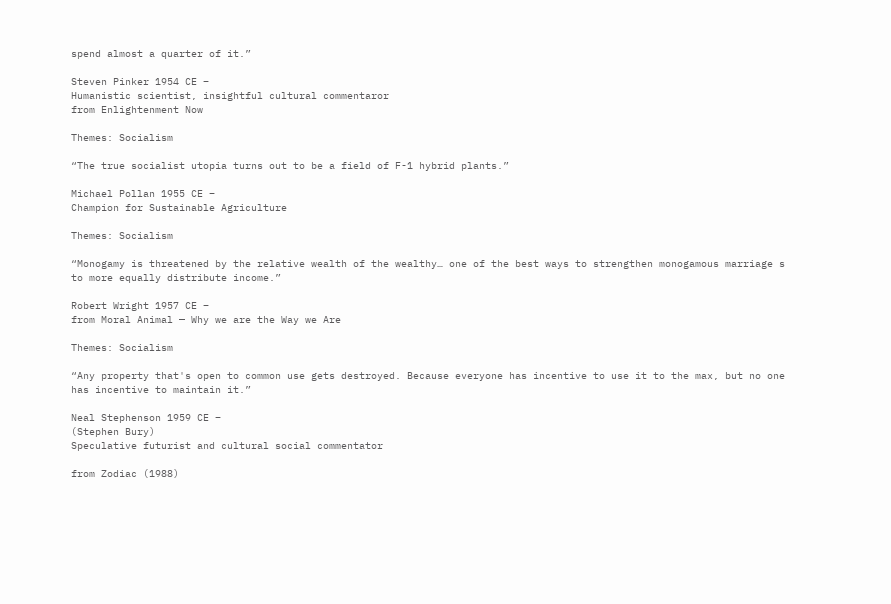spend almost a quarter of it.”

Steven Pinker 1954 CE –
Humanistic scientist, insightful cultural commentaror
from Enlightenment Now

Themes: Socialism

“The true socialist utopia turns out to be a field of F-1 hybrid plants.”

Michael Pollan 1955 CE –
Champion for Sustainable Agriculture

Themes: Socialism

“Monogamy is threatened by the relative wealth of the wealthy… one of the best ways to strengthen monogamous marriage s to more equally distribute income.”

Robert Wright 1957 CE –
from Moral Animal — Why we are the Way we Are

Themes: Socialism

“Any property that's open to common use gets destroyed. Because everyone has incentive to use it to the max, but no one has incentive to maintain it.”

Neal Stephenson 1959 CE –
(Stephen Bury)
Speculative futurist and cultural social commentator

from Zodiac (1988)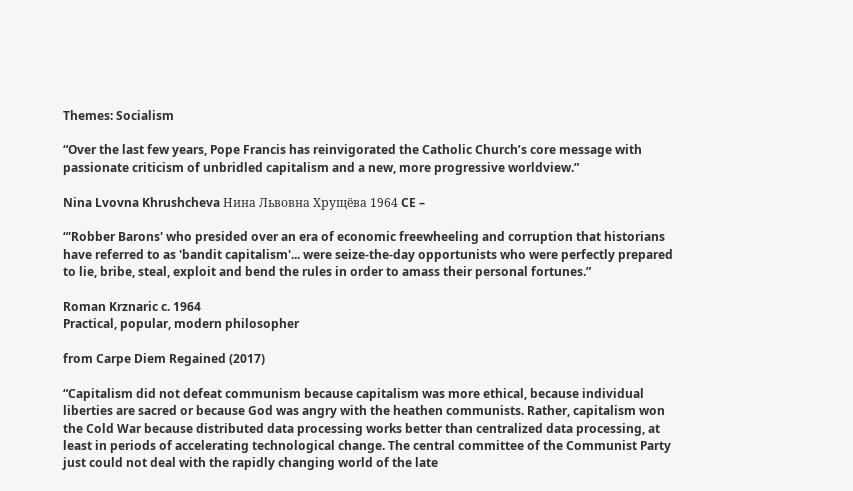Themes: Socialism

“Over the last few years, Pope Francis has reinvigorated the Catholic Church’s core message with passionate criticism of unbridled capitalism and a new, more progressive worldview.”

Nina Lvovna Khrushcheva Нина Львовна Хрущёва 1964 CE –

“'Robber Barons' who presided over an era of economic freewheeling and corruption that historians have referred to as 'bandit capitalism'... were seize-the-day opportunists who were perfectly prepared to lie, bribe, steal, exploit and bend the rules in order to amass their personal fortunes.”

Roman Krznaric c. 1964
Practical, popular, modern philosopher

from Carpe Diem Regained (2017)

“Capitalism did not defeat communism because capitalism was more ethical, because individual liberties are sacred or because God was angry with the heathen communists. Rather, capitalism won the Cold War because distributed data processing works better than centralized data processing, at least in periods of accelerating technological change. The central committee of the Communist Party just could not deal with the rapidly changing world of the late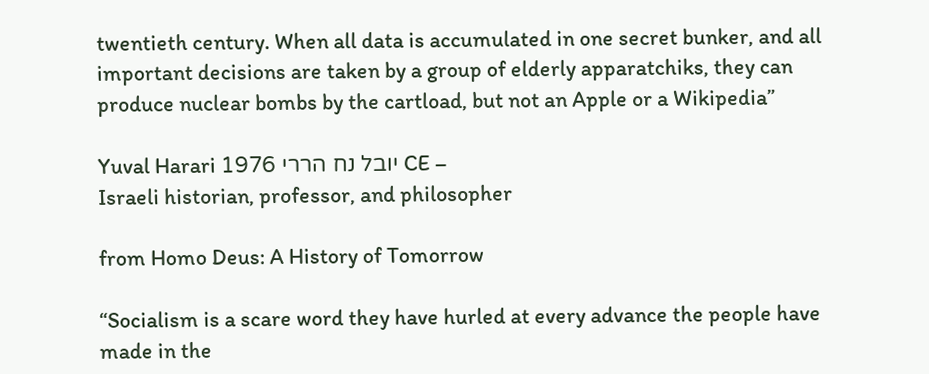twentieth century. When all data is accumulated in one secret bunker, and all important decisions are taken by a group of elderly apparatchiks, they can produce nuclear bombs by the cartload, but not an Apple or a Wikipedia”

Yuval Harari יובל נח הררי 1976 CE –
Israeli historian, professor, and philosopher

from Homo Deus: A History of Tomorrow

“Socialism is a scare word they have hurled at every advance the people have made in the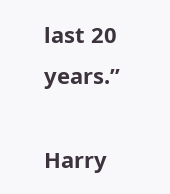last 20 years.”

Harry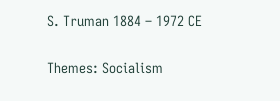S. Truman 1884 – 1972 CE

Themes: Socialism